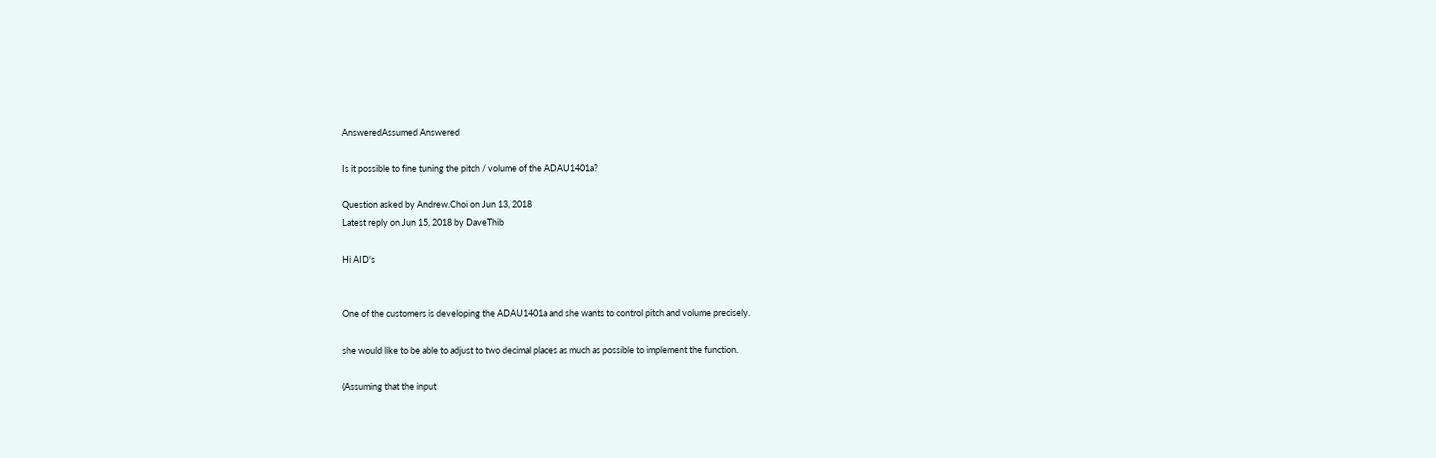AnsweredAssumed Answered

Is it possible to fine tuning the pitch / volume of the ADAU1401a?

Question asked by Andrew.Choi on Jun 13, 2018
Latest reply on Jun 15, 2018 by DaveThib

Hi AID's


One of the customers is developing the ADAU1401a and she wants to control pitch and volume precisely.

she would like to be able to adjust to two decimal places as much as possible to implement the function.

(Assuming that the input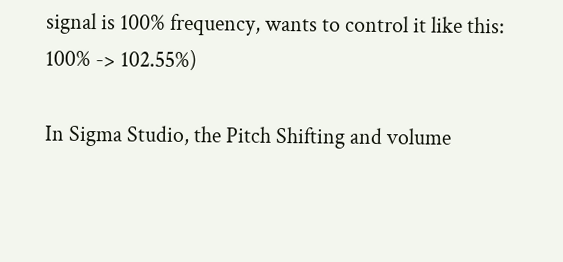signal is 100% frequency, wants to control it like this: 100% -> 102.55%)

In Sigma Studio, the Pitch Shifting and volume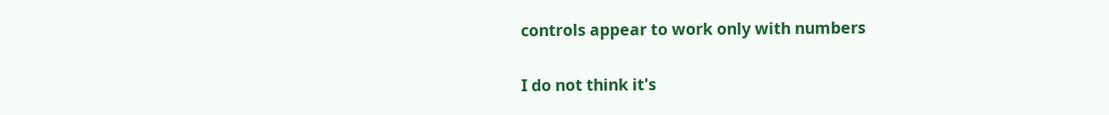controls appear to work only with numbers

I do not think it's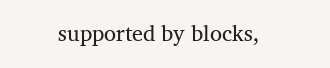supported by blocks,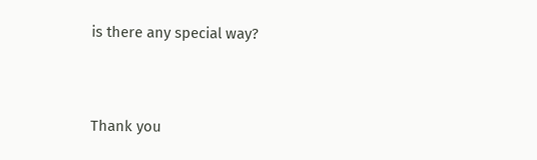is there any special way?


Thank you